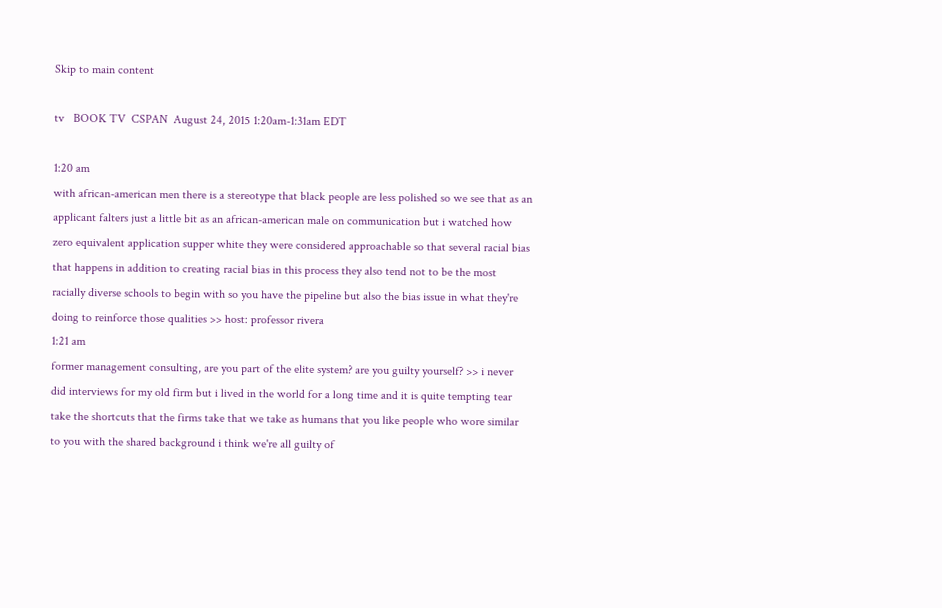Skip to main content

tv   BOOK TV  CSPAN  August 24, 2015 1:20am-1:31am EDT

1:20 am
with african-american men there is a stereotype that black people are less polished so we see that as an applicant falters just a little bit as an african-american male on communication but i watched how zero equivalent application supper white they were considered approachable so that several racial bias that happens in addition to creating racial bias in this process they also tend not to be the most racially diverse schools to begin with so you have the pipeline but also the bias issue in what they're doing to reinforce those qualities >> host: professor rivera
1:21 am
former management consulting, are you part of the elite system? are you guilty yourself? >> i never did interviews for my old firm but i lived in the world for a long time and it is quite tempting tear take the shortcuts that the firms take that we take as humans that you like people who wore similar to you with the shared background i think we're all guilty of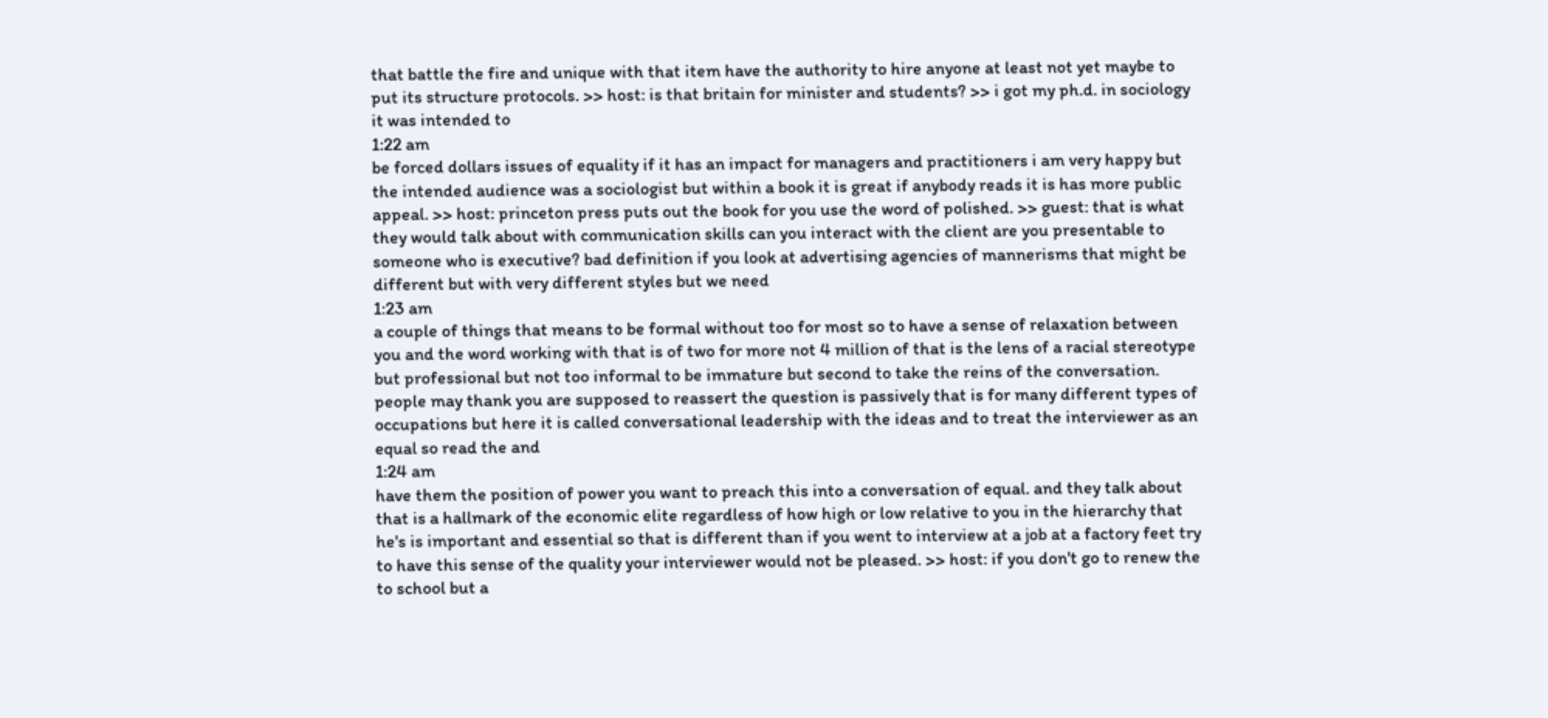that battle the fire and unique with that item have the authority to hire anyone at least not yet maybe to put its structure protocols. >> host: is that britain for minister and students? >> i got my ph.d. in sociology it was intended to
1:22 am
be forced dollars issues of equality if it has an impact for managers and practitioners i am very happy but the intended audience was a sociologist but within a book it is great if anybody reads it is has more public appeal. >> host: princeton press puts out the book for you use the word of polished. >> guest: that is what they would talk about with communication skills can you interact with the client are you presentable to someone who is executive? bad definition if you look at advertising agencies of mannerisms that might be different but with very different styles but we need
1:23 am
a couple of things that means to be formal without too for most so to have a sense of relaxation between you and the word working with that is of two for more not 4 million of that is the lens of a racial stereotype but professional but not too informal to be immature but second to take the reins of the conversation. people may thank you are supposed to reassert the question is passively that is for many different types of occupations but here it is called conversational leadership with the ideas and to treat the interviewer as an equal so read the and
1:24 am
have them the position of power you want to preach this into a conversation of equal. and they talk about that is a hallmark of the economic elite regardless of how high or low relative to you in the hierarchy that he's is important and essential so that is different than if you went to interview at a job at a factory feet try to have this sense of the quality your interviewer would not be pleased. >> host: if you don't go to renew the to school but a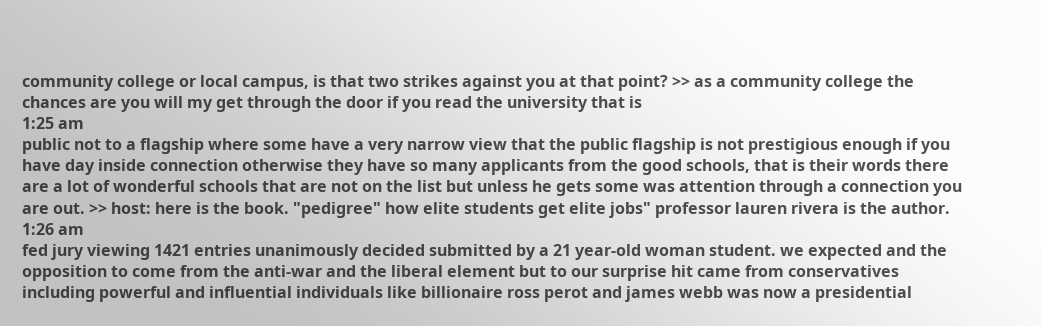community college or local campus, is that two strikes against you at that point? >> as a community college the chances are you will my get through the door if you read the university that is
1:25 am
public not to a flagship where some have a very narrow view that the public flagship is not prestigious enough if you have day inside connection otherwise they have so many applicants from the good schools, that is their words there are a lot of wonderful schools that are not on the list but unless he gets some was attention through a connection you are out. >> host: here is the book. "pedigree" how elite students get elite jobs" professor lauren rivera is the author.
1:26 am
fed jury viewing 1421 entries unanimously decided submitted by a 21 year-old woman student. we expected and the opposition to come from the anti-war and the liberal element but to our surprise hit came from conservatives including powerful and influential individuals like billionaire ross perot and james webb was now a presidential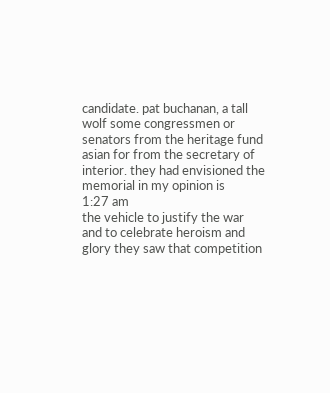candidate. pat buchanan, a tall wolf some congressmen or senators from the heritage fund asian for from the secretary of interior. they had envisioned the memorial in my opinion is
1:27 am
the vehicle to justify the war and to celebrate heroism and glory they saw that competition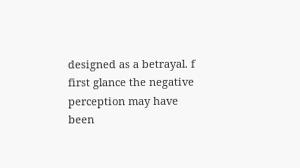designed as a betrayal. f first glance the negative perception may have been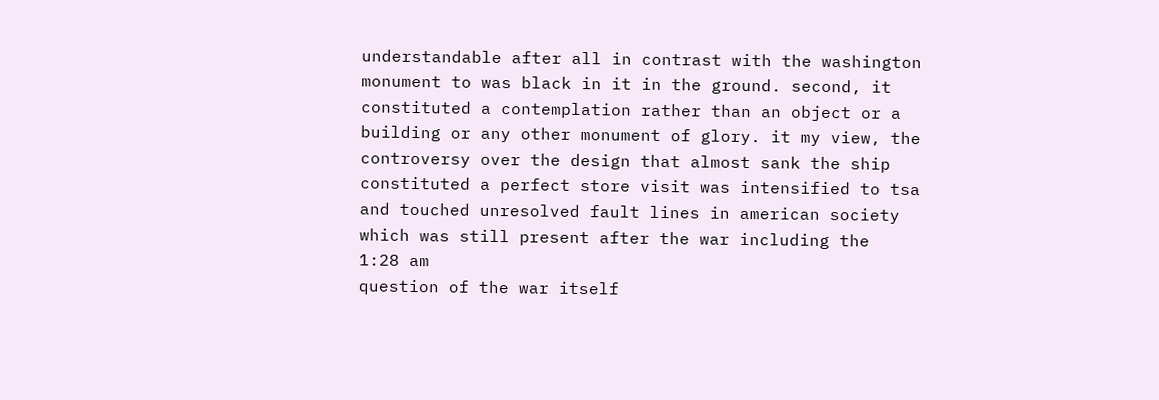understandable after all in contrast with the washington monument to was black in it in the ground. second, it constituted a contemplation rather than an object or a building or any other monument of glory. it my view, the controversy over the design that almost sank the ship constituted a perfect store visit was intensified to tsa and touched unresolved fault lines in american society which was still present after the war including the
1:28 am
question of the war itself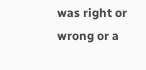was right or wrong or a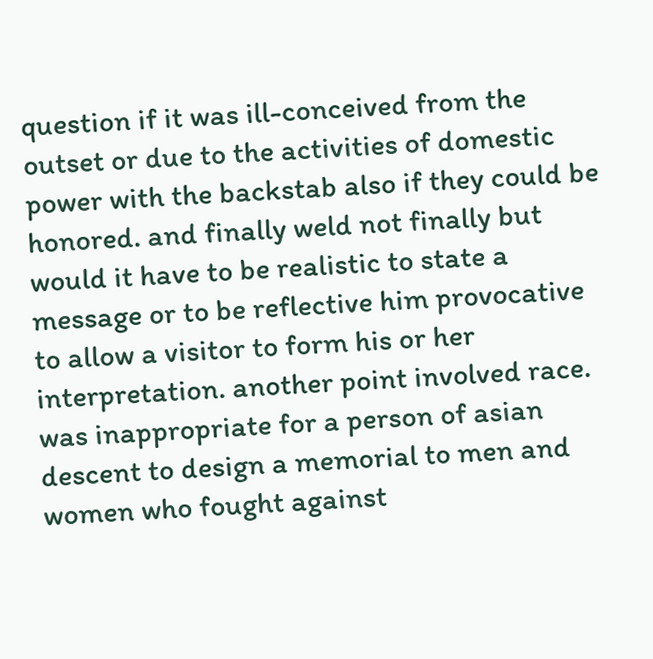question if it was ill-conceived from the outset or due to the activities of domestic power with the backstab also if they could be honored. and finally weld not finally but would it have to be realistic to state a message or to be reflective him provocative to allow a visitor to form his or her interpretation. another point involved race. was inappropriate for a person of asian descent to design a memorial to men and women who fought against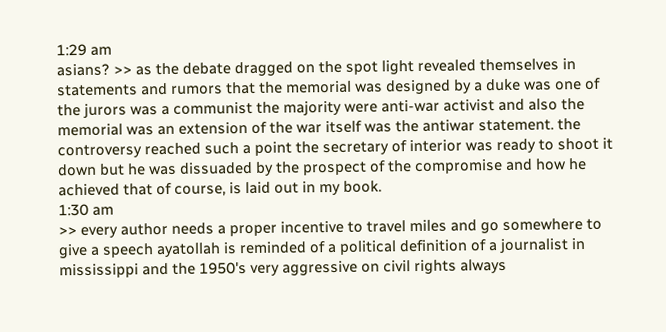1:29 am
asians? >> as the debate dragged on the spot light revealed themselves in statements and rumors that the memorial was designed by a duke was one of the jurors was a communist the majority were anti-war activist and also the memorial was an extension of the war itself was the antiwar statement. the controversy reached such a point the secretary of interior was ready to shoot it down but he was dissuaded by the prospect of the compromise and how he achieved that of course, is laid out in my book.
1:30 am
>> every author needs a proper incentive to travel miles and go somewhere to give a speech ayatollah is reminded of a political definition of a journalist in mississippi and the 1950's very aggressive on civil rights always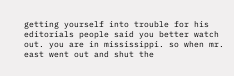getting yourself into trouble for his editorials people said you better watch out. you are in mississippi. so when mr. east went out and shut the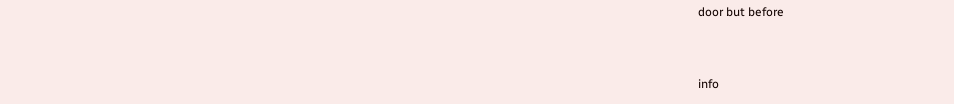door but before


info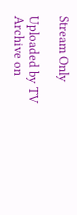Stream Only

Uploaded by TV Archive on